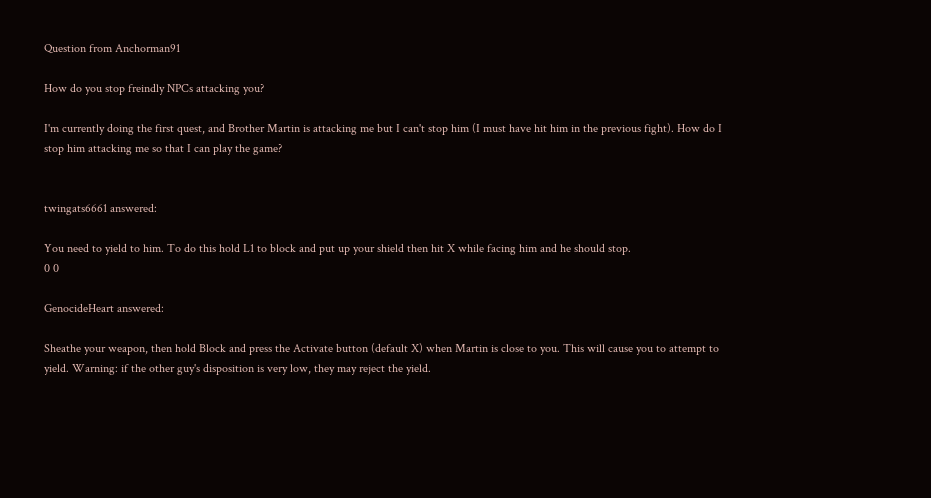Question from Anchorman91

How do you stop freindly NPCs attacking you?

I'm currently doing the first quest, and Brother Martin is attacking me but I can't stop him (I must have hit him in the previous fight). How do I stop him attacking me so that I can play the game?


twingats6661 answered:

You need to yield to him. To do this hold L1 to block and put up your shield then hit X while facing him and he should stop.
0 0

GenocideHeart answered:

Sheathe your weapon, then hold Block and press the Activate button (default X) when Martin is close to you. This will cause you to attempt to yield. Warning: if the other guy's disposition is very low, they may reject the yield.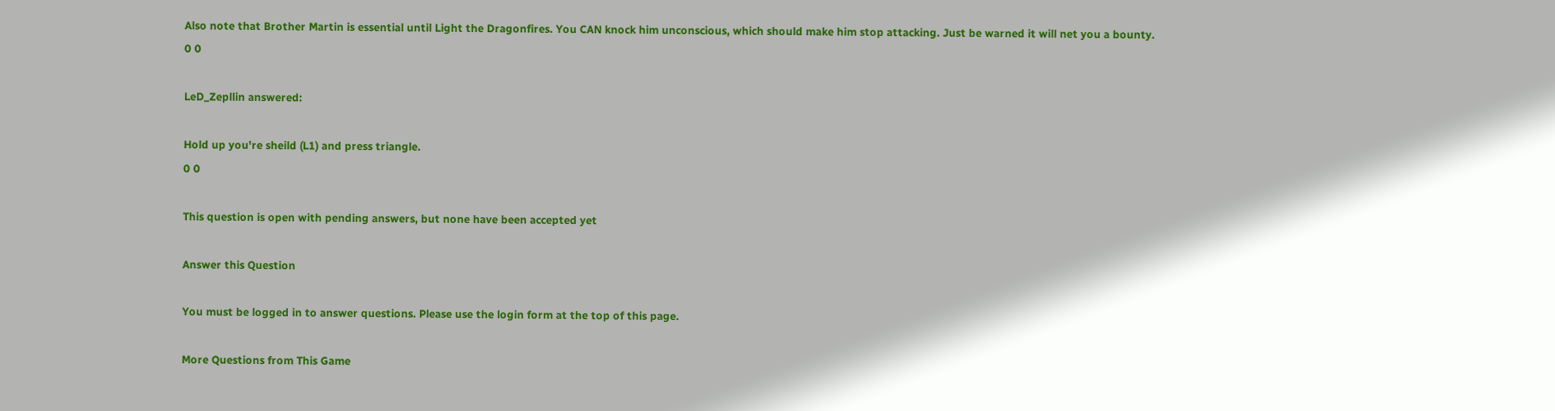Also note that Brother Martin is essential until Light the Dragonfires. You CAN knock him unconscious, which should make him stop attacking. Just be warned it will net you a bounty.
0 0

LeD_Zepllin answered:

Hold up you're sheild (L1) and press triangle.
0 0

This question is open with pending answers, but none have been accepted yet

Answer this Question

You must be logged in to answer questions. Please use the login form at the top of this page.

More Questions from This Game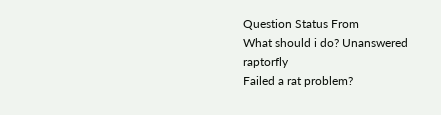Question Status From
What should i do? Unanswered raptorfly
Failed a rat problem?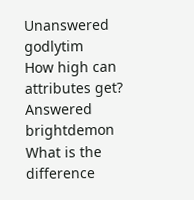Unanswered godlytim
How high can attributes get? Answered brightdemon
What is the difference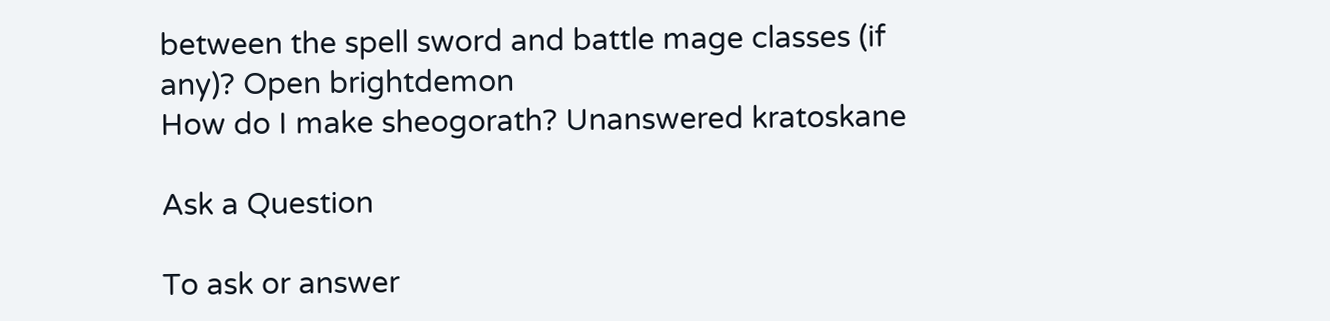between the spell sword and battle mage classes (if any)? Open brightdemon
How do I make sheogorath? Unanswered kratoskane

Ask a Question

To ask or answer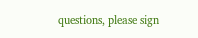questions, please sign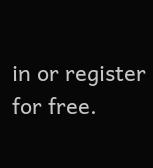in or register for free.